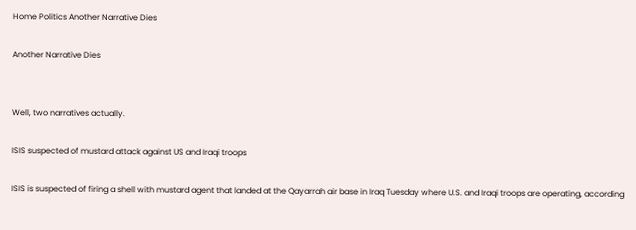Home Politics Another Narrative Dies

Another Narrative Dies


Well, two narratives actually.

ISIS suspected of mustard attack against US and Iraqi troops

ISIS is suspected of firing a shell with mustard agent that landed at the Qayarrah air base in Iraq Tuesday where U.S. and Iraqi troops are operating, according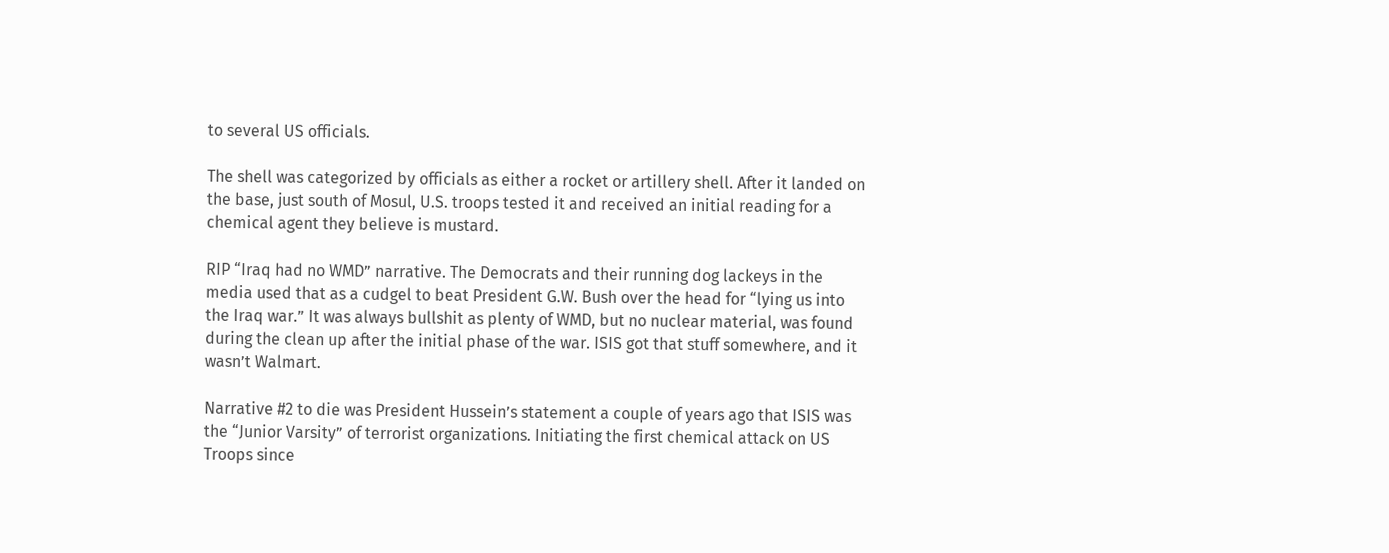to several US officials.

The shell was categorized by officials as either a rocket or artillery shell. After it landed on the base, just south of Mosul, U.S. troops tested it and received an initial reading for a chemical agent they believe is mustard.

RIP “Iraq had no WMD” narrative. The Democrats and their running dog lackeys in the media used that as a cudgel to beat President G.W. Bush over the head for “lying us into the Iraq war.” It was always bullshit as plenty of WMD, but no nuclear material, was found during the clean up after the initial phase of the war. ISIS got that stuff somewhere, and it wasn’t Walmart.

Narrative #2 to die was President Hussein’s statement a couple of years ago that ISIS was the “Junior Varsity” of terrorist organizations. Initiating the first chemical attack on US Troops since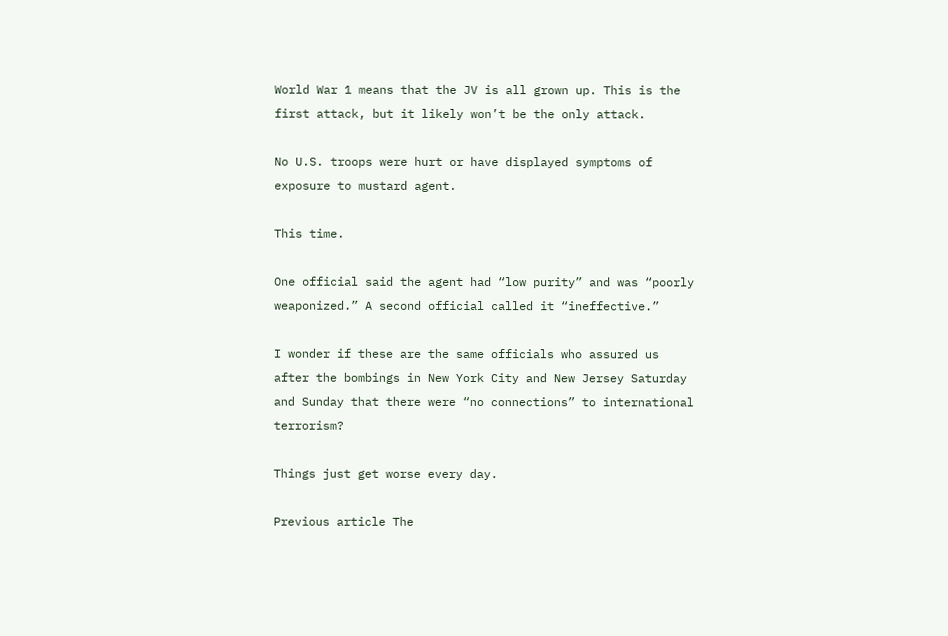World War 1 means that the JV is all grown up. This is the first attack, but it likely won’t be the only attack.

No U.S. troops were hurt or have displayed symptoms of exposure to mustard agent.

This time.

One official said the agent had “low purity” and was “poorly weaponized.” A second official called it “ineffective.”

I wonder if these are the same officials who assured us after the bombings in New York City and New Jersey Saturday and Sunday that there were “no connections” to international terrorism?

Things just get worse every day.

Previous article The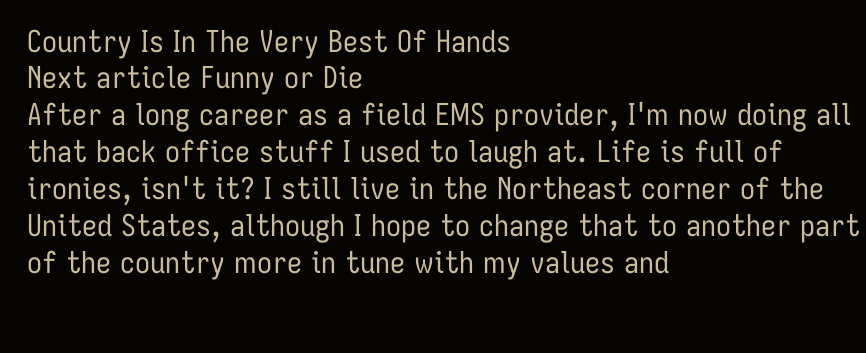Country Is In The Very Best Of Hands
Next article Funny or Die
After a long career as a field EMS provider, I'm now doing all that back office stuff I used to laugh at. Life is full of ironies, isn't it? I still live in the Northeast corner of the United States, although I hope to change that to another part of the country more in tune with my values and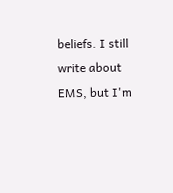beliefs. I still write about EMS, but I'm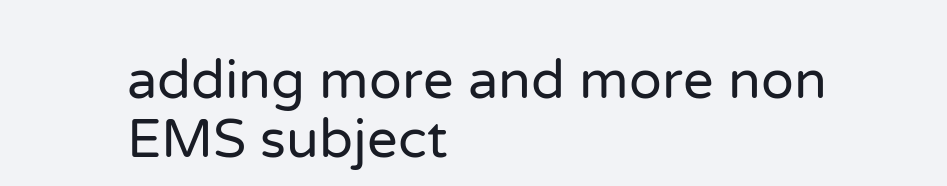adding more and more non EMS subject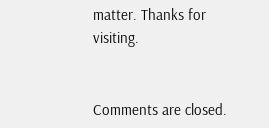matter. Thanks for visiting.


Comments are closed.